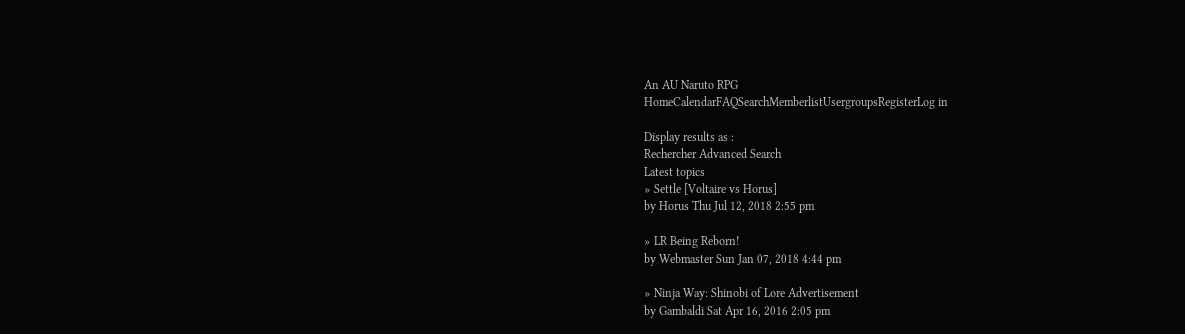An AU Naruto RPG
HomeCalendarFAQSearchMemberlistUsergroupsRegisterLog in

Display results as :
Rechercher Advanced Search
Latest topics
» Settle [Voltaire vs Horus]
by Horus Thu Jul 12, 2018 2:55 pm

» LR Being Reborn!
by Webmaster Sun Jan 07, 2018 4:44 pm

» Ninja Way: Shinobi of Lore Advertisement
by Gambaldi Sat Apr 16, 2016 2:05 pm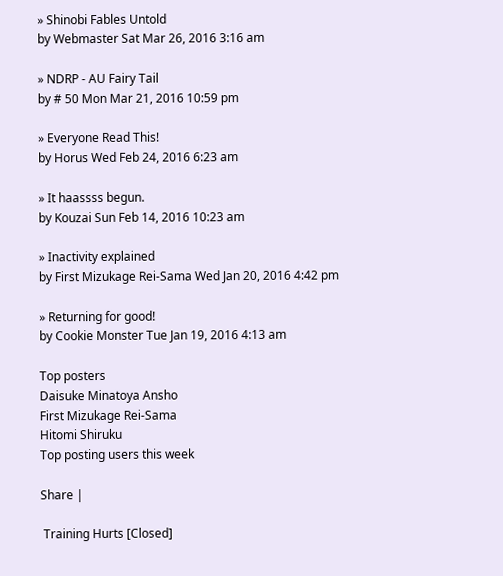» Shinobi Fables Untold
by Webmaster Sat Mar 26, 2016 3:16 am

» NDRP - AU Fairy Tail
by # 50 Mon Mar 21, 2016 10:59 pm

» Everyone Read This!
by Horus Wed Feb 24, 2016 6:23 am

» It haassss begun.
by Kouzai Sun Feb 14, 2016 10:23 am

» Inactivity explained
by First Mizukage Rei-Sama Wed Jan 20, 2016 4:42 pm

» Returning for good!
by Cookie Monster Tue Jan 19, 2016 4:13 am

Top posters
Daisuke Minatoya Ansho
First Mizukage Rei-Sama
Hitomi Shiruku
Top posting users this week

Share |

 Training Hurts [Closed]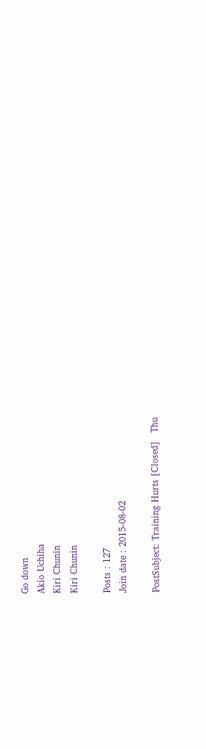Go down
Akio Uchiha
Kiri Chunin
Kiri Chunin

Posts : 127
Join date : 2015-08-02

PostSubject: Training Hurts [Closed]   Thu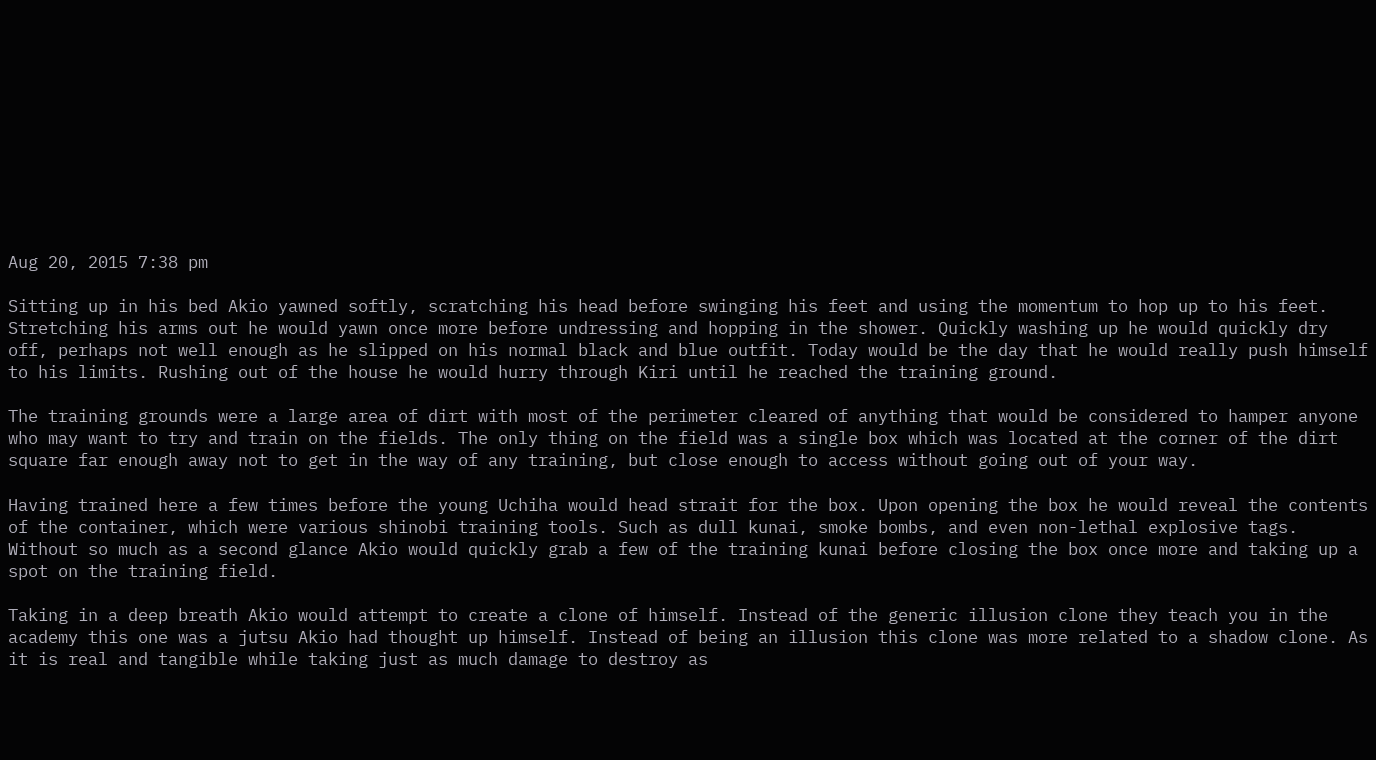Aug 20, 2015 7:38 pm

Sitting up in his bed Akio yawned softly, scratching his head before swinging his feet and using the momentum to hop up to his feet. Stretching his arms out he would yawn once more before undressing and hopping in the shower. Quickly washing up he would quickly dry off, perhaps not well enough as he slipped on his normal black and blue outfit. Today would be the day that he would really push himself to his limits. Rushing out of the house he would hurry through Kiri until he reached the training ground.

The training grounds were a large area of dirt with most of the perimeter cleared of anything that would be considered to hamper anyone who may want to try and train on the fields. The only thing on the field was a single box which was located at the corner of the dirt square far enough away not to get in the way of any training, but close enough to access without going out of your way.

Having trained here a few times before the young Uchiha would head strait for the box. Upon opening the box he would reveal the contents of the container, which were various shinobi training tools. Such as dull kunai, smoke bombs, and even non-lethal explosive tags. Without so much as a second glance Akio would quickly grab a few of the training kunai before closing the box once more and taking up a spot on the training field.

Taking in a deep breath Akio would attempt to create a clone of himself. Instead of the generic illusion clone they teach you in the academy this one was a jutsu Akio had thought up himself. Instead of being an illusion this clone was more related to a shadow clone. As it is real and tangible while taking just as much damage to destroy as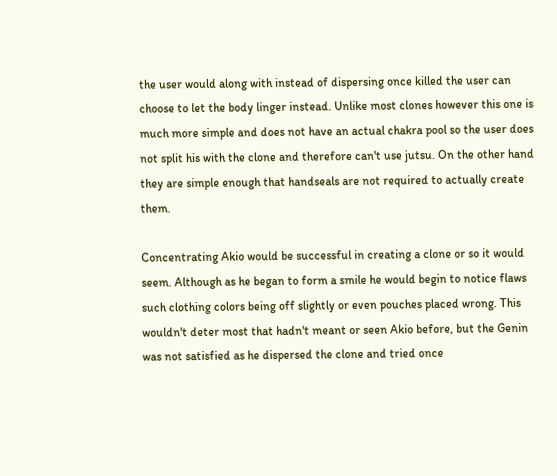the user would along with instead of dispersing once killed the user can choose to let the body linger instead. Unlike most clones however this one is much more simple and does not have an actual chakra pool so the user does not split his with the clone and therefore can't use jutsu. On the other hand they are simple enough that handseals are not required to actually create them.

Concentrating Akio would be successful in creating a clone or so it would seem. Although as he began to form a smile he would begin to notice flaws such clothing colors being off slightly or even pouches placed wrong. This wouldn't deter most that hadn't meant or seen Akio before, but the Genin was not satisfied as he dispersed the clone and tried once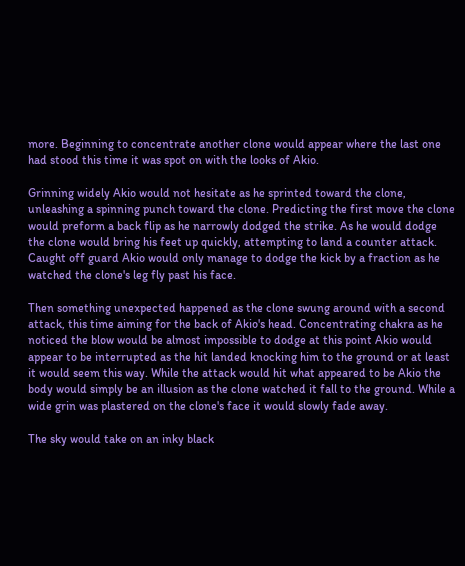more. Beginning to concentrate another clone would appear where the last one had stood this time it was spot on with the looks of Akio.

Grinning widely Akio would not hesitate as he sprinted toward the clone, unleashing a spinning punch toward the clone. Predicting the first move the clone would preform a back flip as he narrowly dodged the strike. As he would dodge the clone would bring his feet up quickly, attempting to land a counter attack. Caught off guard Akio would only manage to dodge the kick by a fraction as he watched the clone's leg fly past his face.

Then something unexpected happened as the clone swung around with a second attack, this time aiming for the back of Akio's head. Concentrating chakra as he noticed the blow would be almost impossible to dodge at this point Akio would appear to be interrupted as the hit landed knocking him to the ground or at least it would seem this way. While the attack would hit what appeared to be Akio the body would simply be an illusion as the clone watched it fall to the ground. While a wide grin was plastered on the clone's face it would slowly fade away.

The sky would take on an inky black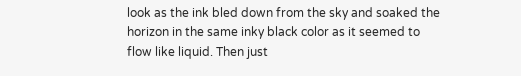look as the ink bled down from the sky and soaked the horizon in the same inky black color as it seemed to flow like liquid. Then just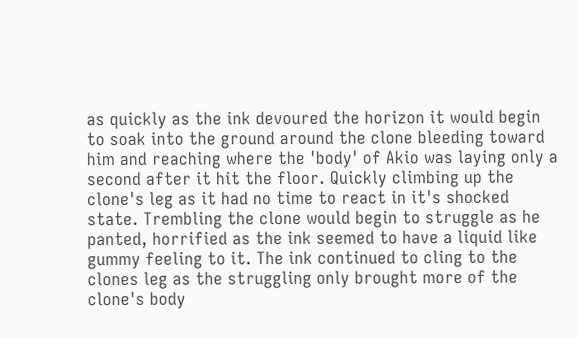as quickly as the ink devoured the horizon it would begin to soak into the ground around the clone bleeding toward him and reaching where the 'body' of Akio was laying only a second after it hit the floor. Quickly climbing up the clone's leg as it had no time to react in it's shocked state. Trembling the clone would begin to struggle as he panted, horrified as the ink seemed to have a liquid like gummy feeling to it. The ink continued to cling to the clones leg as the struggling only brought more of the clone's body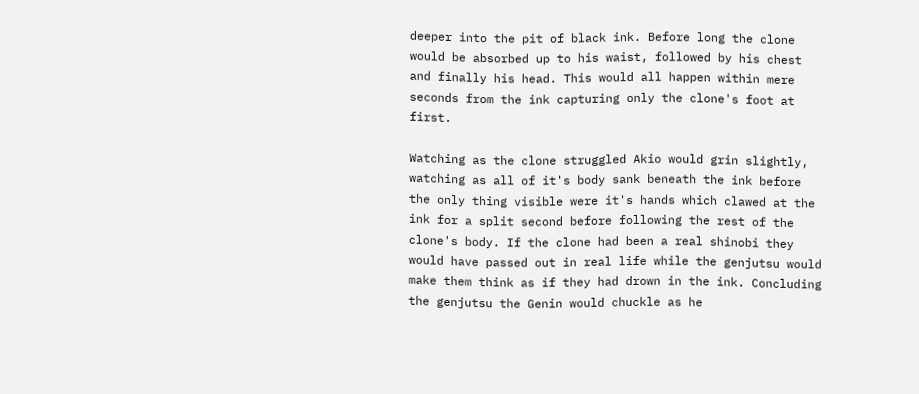deeper into the pit of black ink. Before long the clone would be absorbed up to his waist, followed by his chest and finally his head. This would all happen within mere seconds from the ink capturing only the clone's foot at first.

Watching as the clone struggled Akio would grin slightly, watching as all of it's body sank beneath the ink before the only thing visible were it's hands which clawed at the ink for a split second before following the rest of the clone's body. If the clone had been a real shinobi they would have passed out in real life while the genjutsu would make them think as if they had drown in the ink. Concluding the genjutsu the Genin would chuckle as he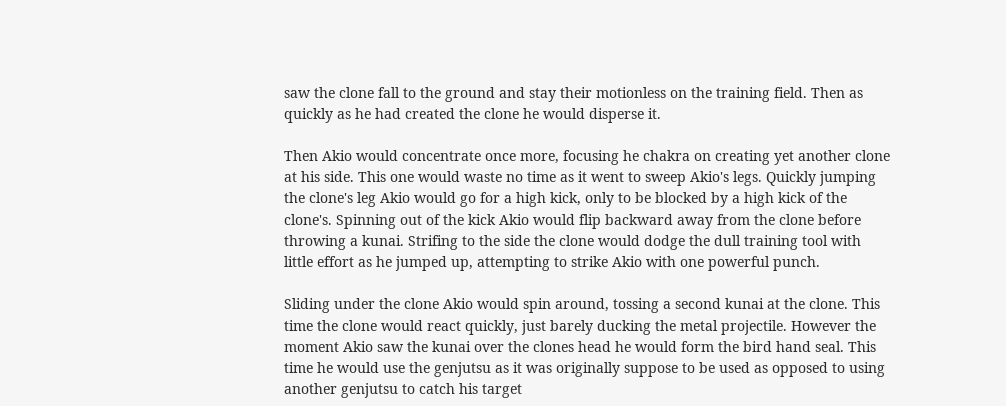saw the clone fall to the ground and stay their motionless on the training field. Then as quickly as he had created the clone he would disperse it.

Then Akio would concentrate once more, focusing he chakra on creating yet another clone at his side. This one would waste no time as it went to sweep Akio's legs. Quickly jumping the clone's leg Akio would go for a high kick, only to be blocked by a high kick of the clone's. Spinning out of the kick Akio would flip backward away from the clone before throwing a kunai. Strifing to the side the clone would dodge the dull training tool with little effort as he jumped up, attempting to strike Akio with one powerful punch.

Sliding under the clone Akio would spin around, tossing a second kunai at the clone. This time the clone would react quickly, just barely ducking the metal projectile. However the moment Akio saw the kunai over the clones head he would form the bird hand seal. This time he would use the genjutsu as it was originally suppose to be used as opposed to using another genjutsu to catch his target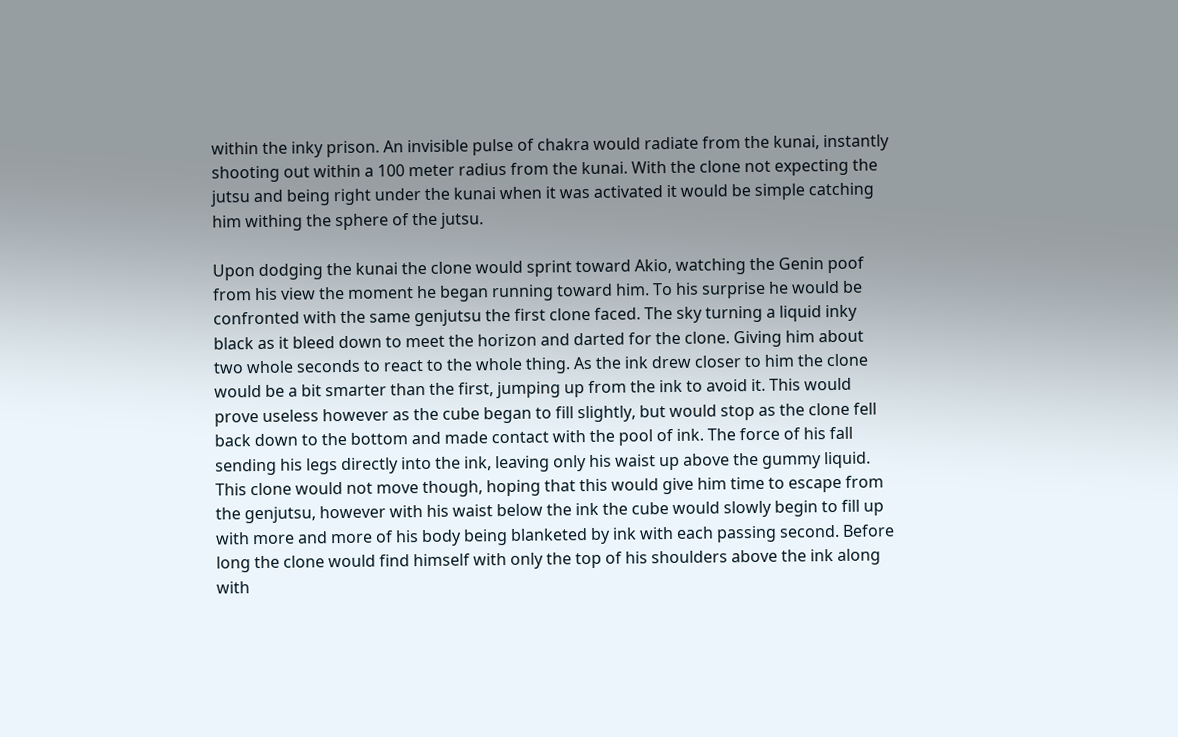within the inky prison. An invisible pulse of chakra would radiate from the kunai, instantly shooting out within a 100 meter radius from the kunai. With the clone not expecting the jutsu and being right under the kunai when it was activated it would be simple catching him withing the sphere of the jutsu.

Upon dodging the kunai the clone would sprint toward Akio, watching the Genin poof from his view the moment he began running toward him. To his surprise he would be confronted with the same genjutsu the first clone faced. The sky turning a liquid inky black as it bleed down to meet the horizon and darted for the clone. Giving him about two whole seconds to react to the whole thing. As the ink drew closer to him the clone would be a bit smarter than the first, jumping up from the ink to avoid it. This would prove useless however as the cube began to fill slightly, but would stop as the clone fell back down to the bottom and made contact with the pool of ink. The force of his fall sending his legs directly into the ink, leaving only his waist up above the gummy liquid. This clone would not move though, hoping that this would give him time to escape from the genjutsu, however with his waist below the ink the cube would slowly begin to fill up with more and more of his body being blanketed by ink with each passing second. Before long the clone would find himself with only the top of his shoulders above the ink along with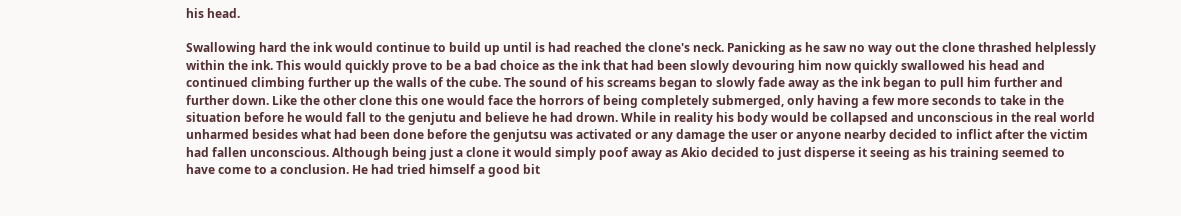his head.

Swallowing hard the ink would continue to build up until is had reached the clone's neck. Panicking as he saw no way out the clone thrashed helplessly within the ink. This would quickly prove to be a bad choice as the ink that had been slowly devouring him now quickly swallowed his head and continued climbing further up the walls of the cube. The sound of his screams began to slowly fade away as the ink began to pull him further and further down. Like the other clone this one would face the horrors of being completely submerged, only having a few more seconds to take in the situation before he would fall to the genjutu and believe he had drown. While in reality his body would be collapsed and unconscious in the real world unharmed besides what had been done before the genjutsu was activated or any damage the user or anyone nearby decided to inflict after the victim had fallen unconscious. Although being just a clone it would simply poof away as Akio decided to just disperse it seeing as his training seemed to have come to a conclusion. He had tried himself a good bit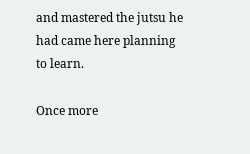and mastered the jutsu he had came here planning to learn.

Once more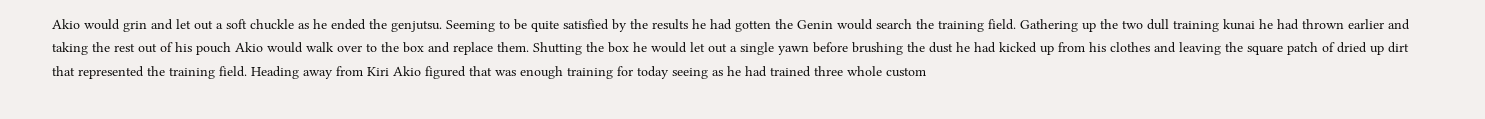Akio would grin and let out a soft chuckle as he ended the genjutsu. Seeming to be quite satisfied by the results he had gotten the Genin would search the training field. Gathering up the two dull training kunai he had thrown earlier and taking the rest out of his pouch Akio would walk over to the box and replace them. Shutting the box he would let out a single yawn before brushing the dust he had kicked up from his clothes and leaving the square patch of dried up dirt that represented the training field. Heading away from Kiri Akio figured that was enough training for today seeing as he had trained three whole custom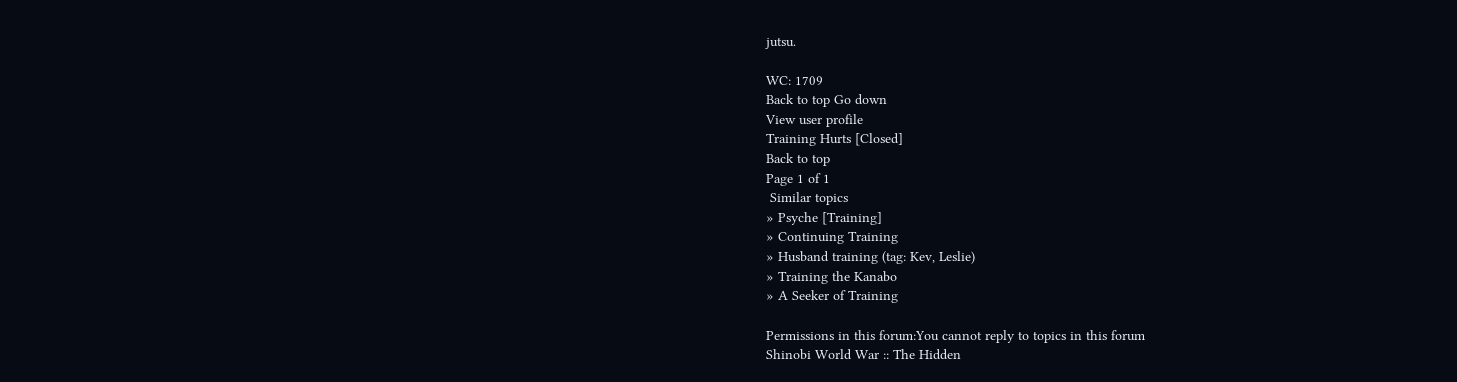jutsu.

WC: 1709
Back to top Go down
View user profile
Training Hurts [Closed]
Back to top
Page 1 of 1
 Similar topics
» Psyche [Training]
» Continuing Training
» Husband training (tag: Kev, Leslie)
» Training the Kanabo
» A Seeker of Training

Permissions in this forum:You cannot reply to topics in this forum
Shinobi World War :: The Hidden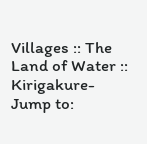Villages :: The Land of Water :: Kirigakure-
Jump to: